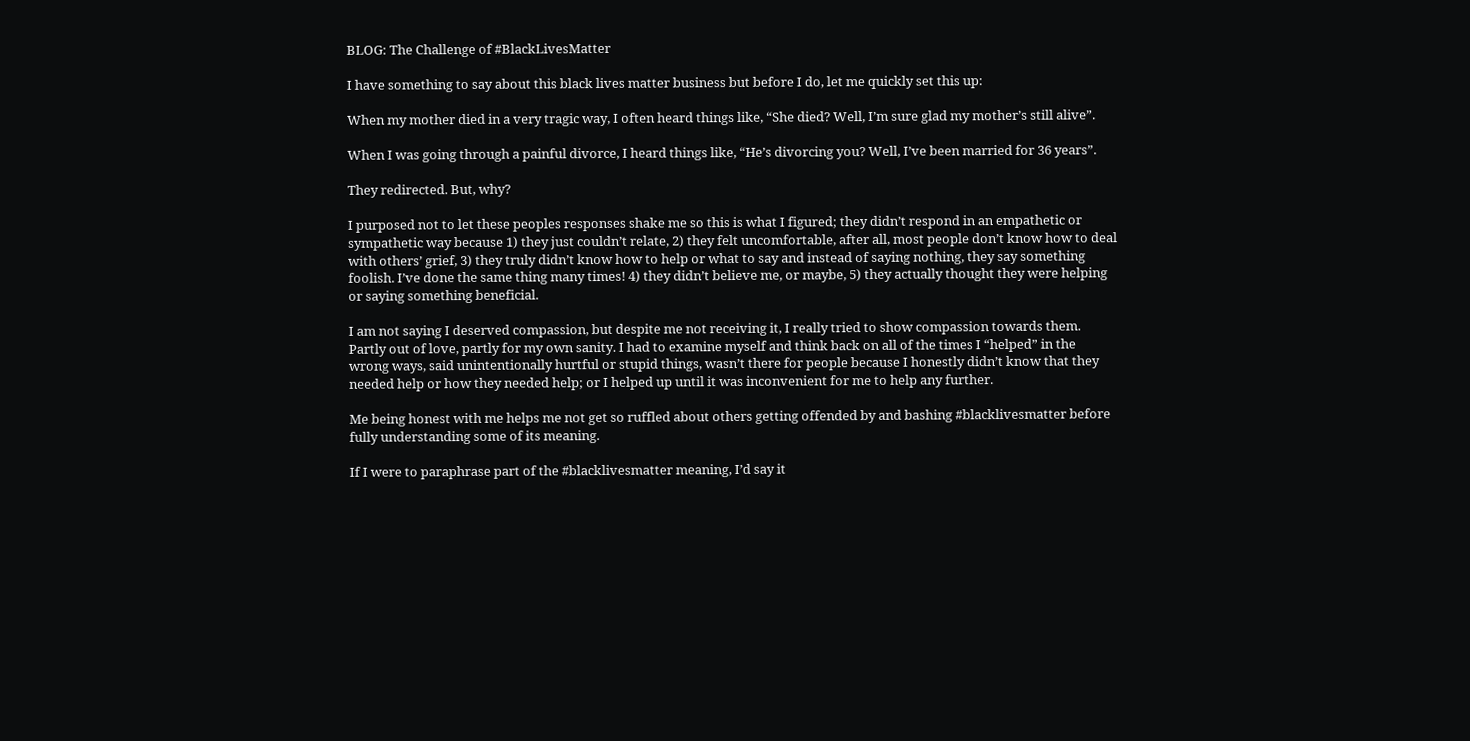BLOG: The Challenge of #BlackLivesMatter

I have something to say about this black lives matter business but before I do, let me quickly set this up:

When my mother died in a very tragic way, I often heard things like, “She died? Well, I’m sure glad my mother’s still alive”.

When I was going through a painful divorce, I heard things like, “He’s divorcing you? Well, I’ve been married for 36 years”.

They redirected. But, why?

I purposed not to let these peoples responses shake me so this is what I figured; they didn’t respond in an empathetic or sympathetic way because 1) they just couldn’t relate, 2) they felt uncomfortable, after all, most people don’t know how to deal with others’ grief, 3) they truly didn’t know how to help or what to say and instead of saying nothing, they say something foolish. I’ve done the same thing many times! 4) they didn’t believe me, or maybe, 5) they actually thought they were helping or saying something beneficial.

I am not saying I deserved compassion, but despite me not receiving it, I really tried to show compassion towards them. Partly out of love, partly for my own sanity. I had to examine myself and think back on all of the times I “helped” in the wrong ways, said unintentionally hurtful or stupid things, wasn’t there for people because I honestly didn’t know that they needed help or how they needed help; or I helped up until it was inconvenient for me to help any further.

Me being honest with me helps me not get so ruffled about others getting offended by and bashing #blacklivesmatter before fully understanding some of its meaning.

If I were to paraphrase part of the #blacklivesmatter meaning, I’d say it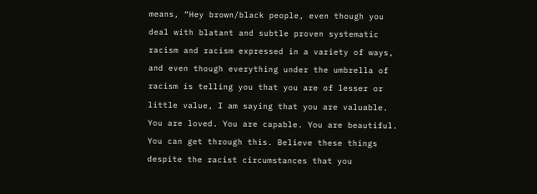means, “Hey brown/black people, even though you deal with blatant and subtle proven systematic racism and racism expressed in a variety of ways, and even though everything under the umbrella of racism is telling you that you are of lesser or little value, I am saying that you are valuable. You are loved. You are capable. You are beautiful. You can get through this. Believe these things despite the racist circumstances that you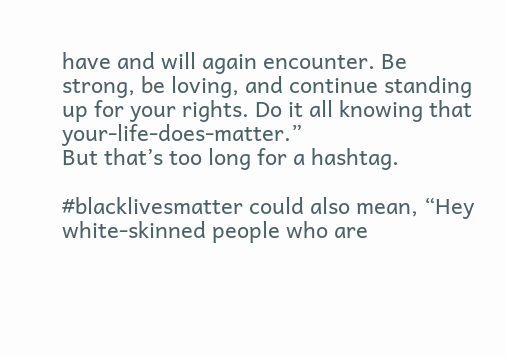have and will again encounter. Be strong, be loving, and continue standing up for your rights. Do it all knowing that your-life-does-matter.”
But that’s too long for a hashtag.

#blacklivesmatter could also mean, “Hey white-skinned people who are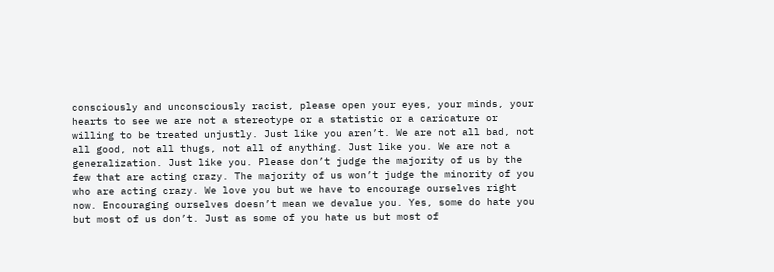consciously and unconsciously racist, please open your eyes, your minds, your hearts to see we are not a stereotype or a statistic or a caricature or willing to be treated unjustly. Just like you aren’t. We are not all bad, not all good, not all thugs, not all of anything. Just like you. We are not a generalization. Just like you. Please don’t judge the majority of us by the few that are acting crazy. The majority of us won’t judge the minority of you who are acting crazy. We love you but we have to encourage ourselves right now. Encouraging ourselves doesn’t mean we devalue you. Yes, some do hate you but most of us don’t. Just as some of you hate us but most of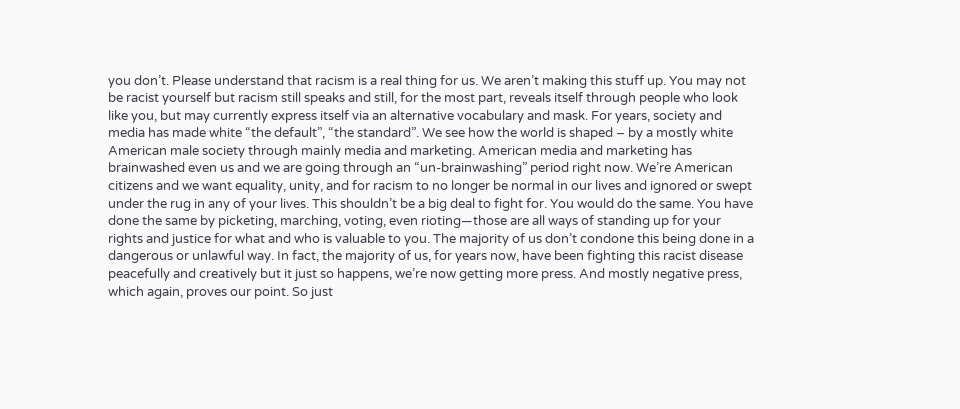you don’t. Please understand that racism is a real thing for us. We aren’t making this stuff up. You may not be racist yourself but racism still speaks and still, for the most part, reveals itself through people who look like you, but may currently express itself via an alternative vocabulary and mask. For years, society and media has made white “the default”, “the standard”. We see how the world is shaped – by a mostly white American male society through mainly media and marketing. American media and marketing has brainwashed even us and we are going through an “un-brainwashing” period right now. We’re American citizens and we want equality, unity, and for racism to no longer be normal in our lives and ignored or swept under the rug in any of your lives. This shouldn’t be a big deal to fight for. You would do the same. You have done the same by picketing, marching, voting, even rioting—those are all ways of standing up for your rights and justice for what and who is valuable to you. The majority of us don’t condone this being done in a dangerous or unlawful way. In fact, the majority of us, for years now, have been fighting this racist disease peacefully and creatively but it just so happens, we’re now getting more press. And mostly negative press, which again, proves our point. So just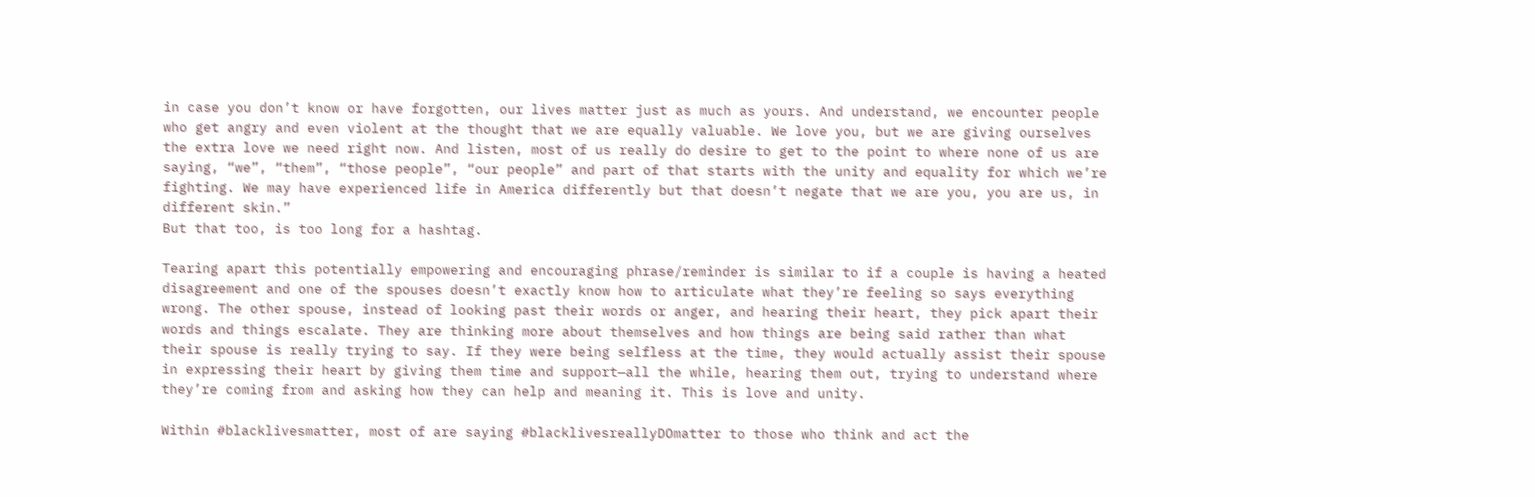in case you don’t know or have forgotten, our lives matter just as much as yours. And understand, we encounter people who get angry and even violent at the thought that we are equally valuable. We love you, but we are giving ourselves the extra love we need right now. And listen, most of us really do desire to get to the point to where none of us are saying, “we”, “them”, “those people”, “our people” and part of that starts with the unity and equality for which we’re fighting. We may have experienced life in America differently but that doesn’t negate that we are you, you are us, in different skin.”
But that too, is too long for a hashtag.

Tearing apart this potentially empowering and encouraging phrase/reminder is similar to if a couple is having a heated disagreement and one of the spouses doesn’t exactly know how to articulate what they’re feeling so says everything wrong. The other spouse, instead of looking past their words or anger, and hearing their heart, they pick apart their words and things escalate. They are thinking more about themselves and how things are being said rather than what their spouse is really trying to say. If they were being selfless at the time, they would actually assist their spouse in expressing their heart by giving them time and support—all the while, hearing them out, trying to understand where they’re coming from and asking how they can help and meaning it. This is love and unity.

Within #blacklivesmatter, most of are saying #blacklivesreallyDOmatter to those who think and act the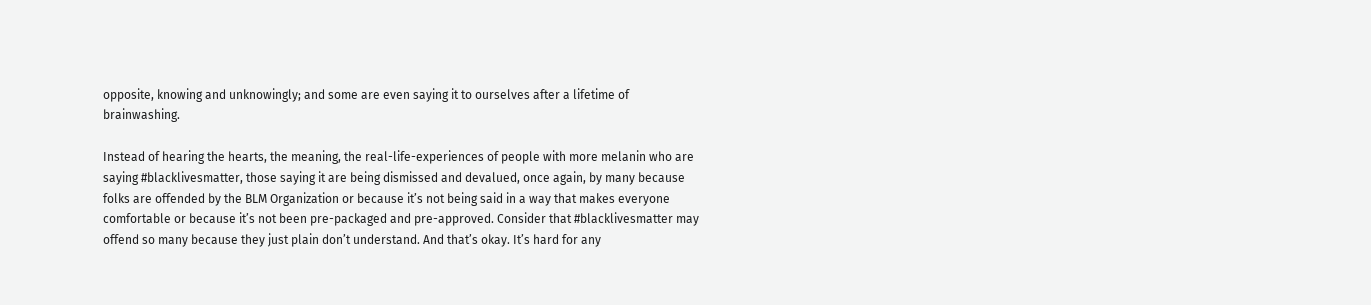opposite, knowing and unknowingly; and some are even saying it to ourselves after a lifetime of brainwashing.

Instead of hearing the hearts, the meaning, the real-life-experiences of people with more melanin who are saying #blacklivesmatter, those saying it are being dismissed and devalued, once again, by many because folks are offended by the BLM Organization or because it’s not being said in a way that makes everyone comfortable or because it’s not been pre-packaged and pre-approved. Consider that #blacklivesmatter may offend so many because they just plain don’t understand. And that’s okay. It’s hard for any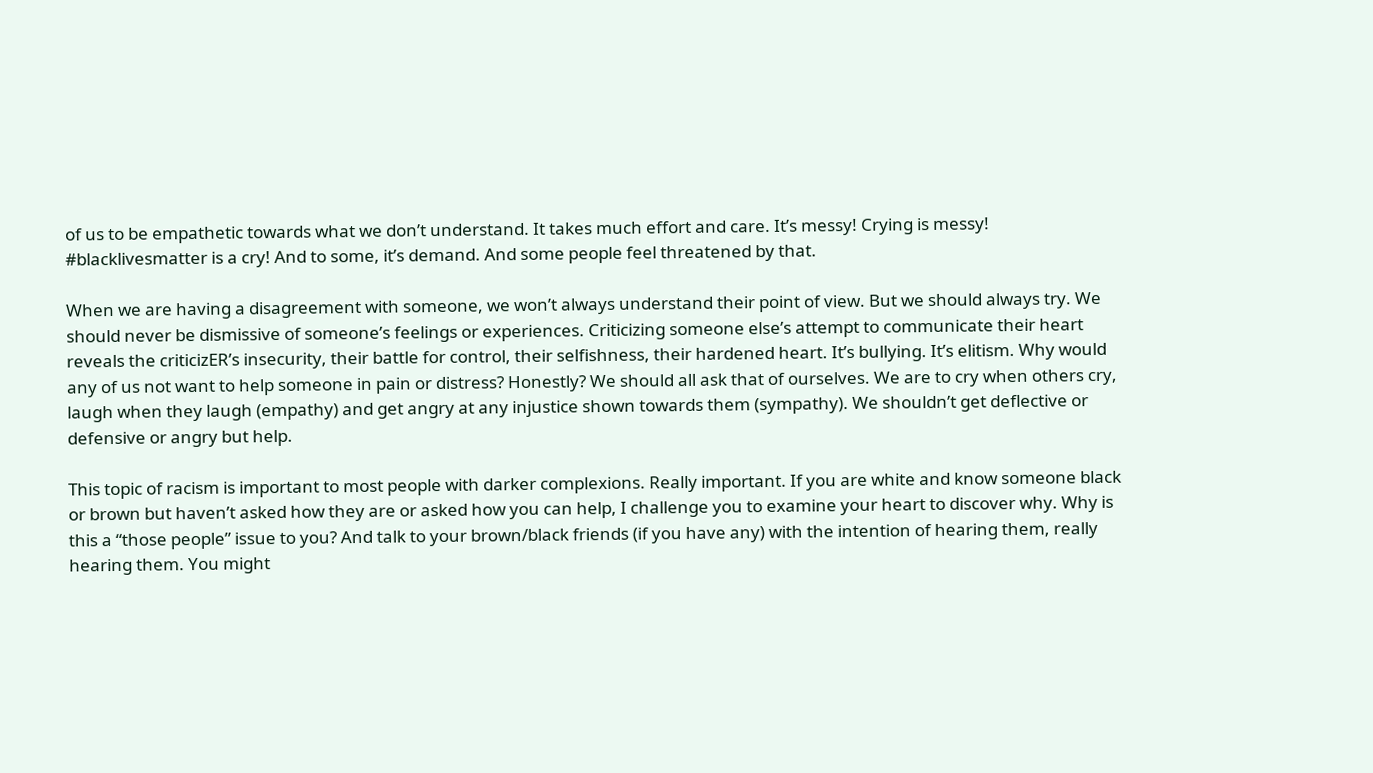of us to be empathetic towards what we don’t understand. It takes much effort and care. It’s messy! Crying is messy! #blacklivesmatter is a cry! And to some, it’s demand. And some people feel threatened by that.

When we are having a disagreement with someone, we won’t always understand their point of view. But we should always try. We should never be dismissive of someone’s feelings or experiences. Criticizing someone else’s attempt to communicate their heart reveals the criticizER’s insecurity, their battle for control, their selfishness, their hardened heart. It’s bullying. It’s elitism. Why would any of us not want to help someone in pain or distress? Honestly? We should all ask that of ourselves. We are to cry when others cry, laugh when they laugh (empathy) and get angry at any injustice shown towards them (sympathy). We shouldn’t get deflective or defensive or angry but help.

This topic of racism is important to most people with darker complexions. Really important. If you are white and know someone black or brown but haven’t asked how they are or asked how you can help, I challenge you to examine your heart to discover why. Why is this a “those people” issue to you? And talk to your brown/black friends (if you have any) with the intention of hearing them, really hearing them. You might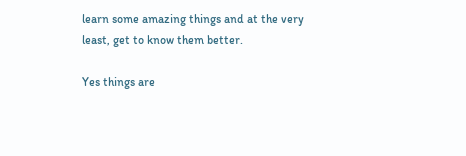learn some amazing things and at the very least, get to know them better.

Yes things are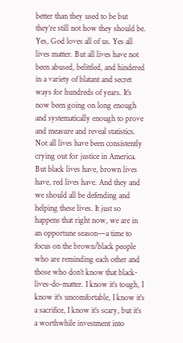better than they used to be but they’re still not how they should be. Yes, God loves all of us. Yes all lives matter. But all lives have not been abused, belittled, and hindered in a variety of blatant and secret ways for hundreds of years. It’s now been going on long enough and systematically enough to prove and measure and reveal statistics. Not all lives have been consistently crying out for justice in America. But black lives have, brown lives have, red lives have. And they and we should all be defending and helping these lives. It just so happens that right now, we are in an opportune season—a time to focus on the brown/black people who are reminding each other and those who don’t know that black-lives-do-matter. I know it’s tough, I know it’s uncomfortable, I know it’s a sacrifice, I know it’s scary, but it’s a worthwhile investment into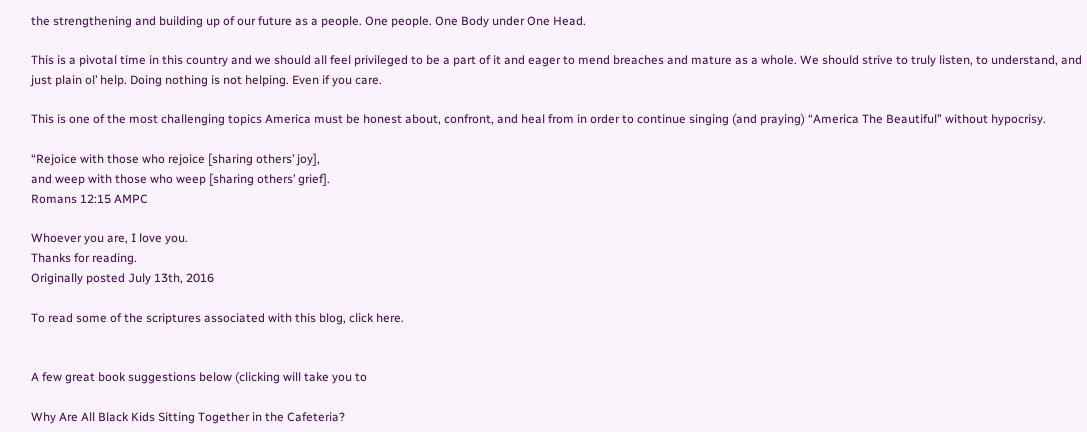the strengthening and building up of our future as a people. One people. One Body under One Head.

This is a pivotal time in this country and we should all feel privileged to be a part of it and eager to mend breaches and mature as a whole. We should strive to truly listen, to understand, and just plain ol’ help. Doing nothing is not helping. Even if you care.

This is one of the most challenging topics America must be honest about, confront, and heal from in order to continue singing (and praying) “America The Beautiful” without hypocrisy.

“Rejoice with those who rejoice [sharing others’ joy],
and weep with those who weep [sharing others’ grief].
Romans 12:15 AMPC

Whoever you are, I love you.
Thanks for reading.
Originally posted July 13th, 2016

To read some of the scriptures associated with this blog, click here.


A few great book suggestions below (clicking will take you to

Why Are All Black Kids Sitting Together in the Cafeteria?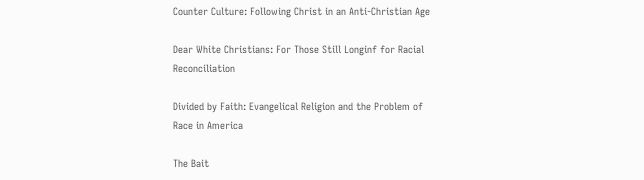Counter Culture: Following Christ in an Anti-Christian Age

Dear White Christians: For Those Still Longinf for Racial Reconciliation

Divided by Faith: Evangelical Religion and the Problem of Race in America

The Bait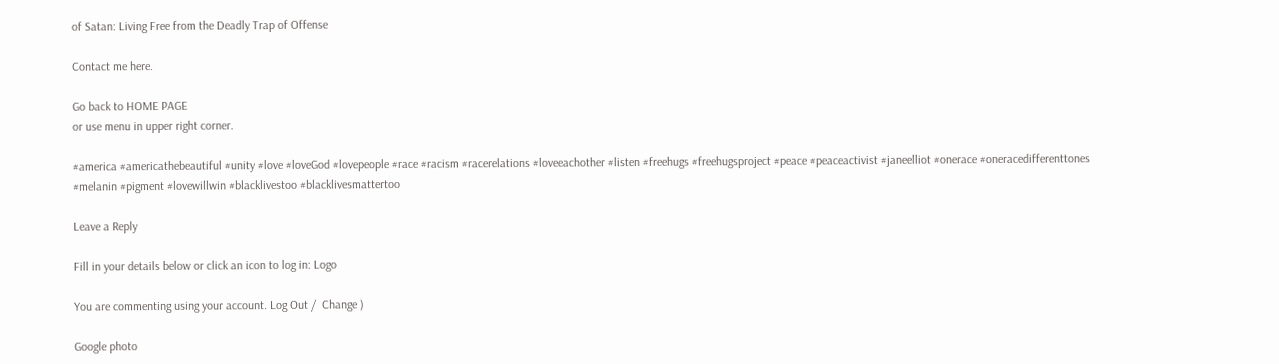of Satan: Living Free from the Deadly Trap of Offense

Contact me here.

Go back to HOME PAGE
or use menu in upper right corner.

#america #americathebeautiful #unity #love #loveGod #lovepeople #race #racism #racerelations #loveeachother #listen #freehugs #freehugsproject #peace #peaceactivist #janeelliot #onerace #oneracedifferenttones #melanin #pigment #lovewillwin #blacklivestoo #blacklivesmattertoo

Leave a Reply

Fill in your details below or click an icon to log in: Logo

You are commenting using your account. Log Out /  Change )

Google photo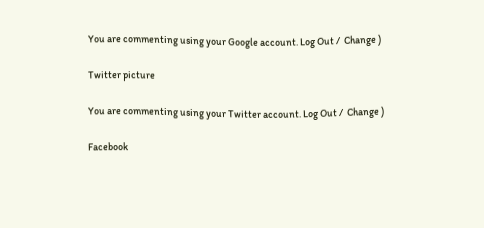You are commenting using your Google account. Log Out /  Change )

Twitter picture

You are commenting using your Twitter account. Log Out /  Change )

Facebook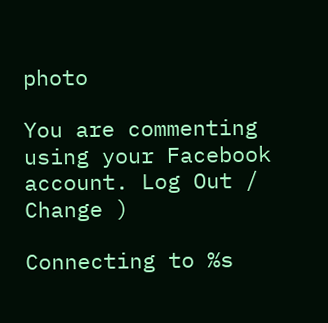photo

You are commenting using your Facebook account. Log Out /  Change )

Connecting to %s